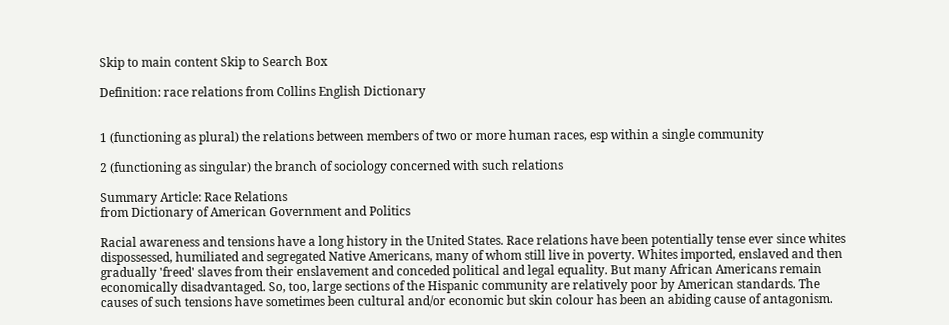Skip to main content Skip to Search Box

Definition: race relations from Collins English Dictionary


1 (functioning as plural) the relations between members of two or more human races, esp within a single community

2 (functioning as singular) the branch of sociology concerned with such relations

Summary Article: Race Relations
from Dictionary of American Government and Politics

Racial awareness and tensions have a long history in the United States. Race relations have been potentially tense ever since whites dispossessed, humiliated and segregated Native Americans, many of whom still live in poverty. Whites imported, enslaved and then gradually 'freed' slaves from their enslavement and conceded political and legal equality. But many African Americans remain economically disadvantaged. So, too, large sections of the Hispanic community are relatively poor by American standards. The causes of such tensions have sometimes been cultural and/or economic but skin colour has been an abiding cause of antagonism.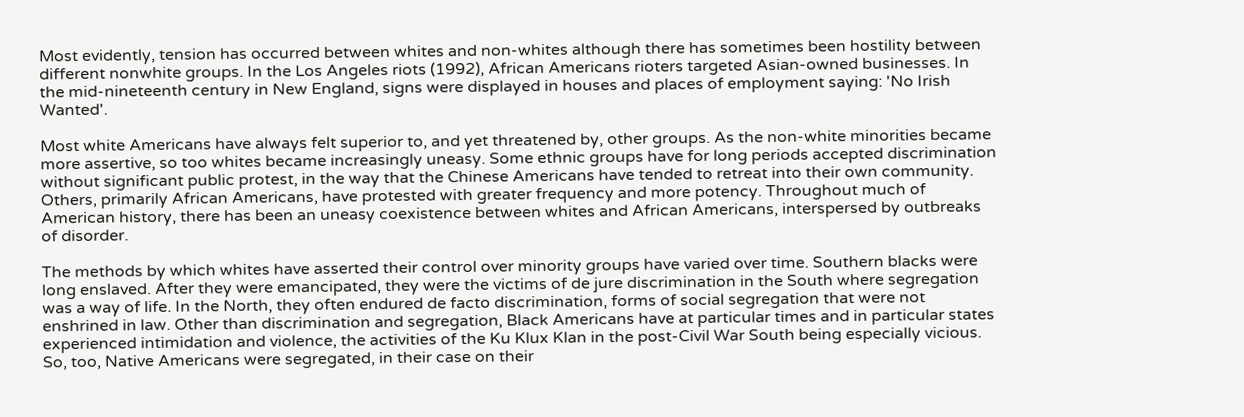Most evidently, tension has occurred between whites and non-whites although there has sometimes been hostility between different nonwhite groups. In the Los Angeles riots (1992), African Americans rioters targeted Asian-owned businesses. In the mid-nineteenth century in New England, signs were displayed in houses and places of employment saying: 'No Irish Wanted'.

Most white Americans have always felt superior to, and yet threatened by, other groups. As the non-white minorities became more assertive, so too whites became increasingly uneasy. Some ethnic groups have for long periods accepted discrimination without significant public protest, in the way that the Chinese Americans have tended to retreat into their own community. Others, primarily African Americans, have protested with greater frequency and more potency. Throughout much of American history, there has been an uneasy coexistence between whites and African Americans, interspersed by outbreaks of disorder.

The methods by which whites have asserted their control over minority groups have varied over time. Southern blacks were long enslaved. After they were emancipated, they were the victims of de jure discrimination in the South where segregation was a way of life. In the North, they often endured de facto discrimination, forms of social segregation that were not enshrined in law. Other than discrimination and segregation, Black Americans have at particular times and in particular states experienced intimidation and violence, the activities of the Ku Klux Klan in the post-Civil War South being especially vicious. So, too, Native Americans were segregated, in their case on their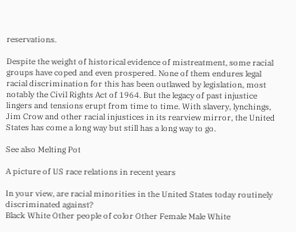reservations.

Despite the weight of historical evidence of mistreatment, some racial groups have coped and even prospered. None of them endures legal racial discrimination for this has been outlawed by legislation, most notably the Civil Rights Act of 1964. But the legacy of past injustice lingers and tensions erupt from time to time. With slavery, lynchings, Jim Crow and other racial injustices in its rearview mirror, the United States has come a long way but still has a long way to go.

See also Melting Pot

A picture of US race relations in recent years

In your view, are racial minorities in the United States today routinely discriminated against?
Black White Other people of color Other Female Male White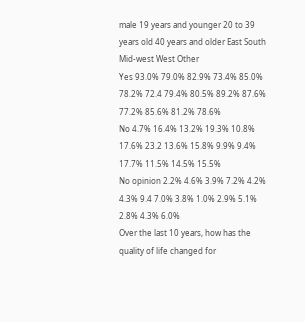male 19 years and younger 20 to 39 years old 40 years and older East South Mid-west West Other
Yes 93.0% 79.0% 82.9% 73.4% 85.0% 78.2% 72.4 79.4% 80.5% 89.2% 87.6% 77.2% 85.6% 81.2% 78.6%
No 4.7% 16.4% 13.2% 19.3% 10.8% 17.6% 23.2 13.6% 15.8% 9.9% 9.4% 17.7% 11.5% 14.5% 15.5%
No opinion 2.2% 4.6% 3.9% 7.2% 4.2% 4.3% 9.4 7.0% 3.8% 1.0% 2.9% 5.1% 2.8% 4.3% 6.0%
Over the last 10 years, how has the quality of life changed for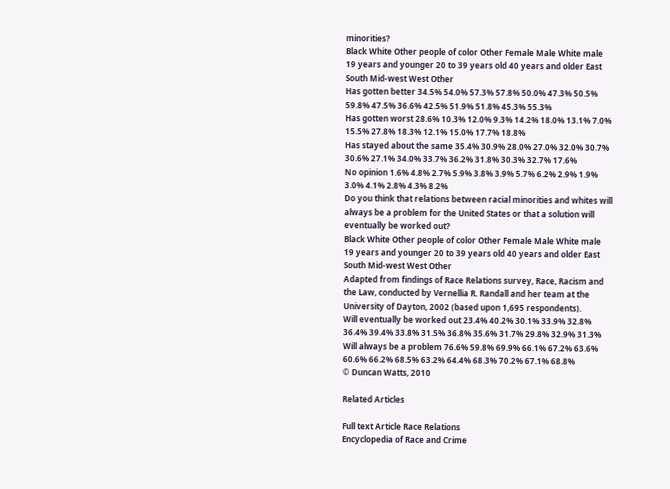minorities?
Black White Other people of color Other Female Male White male 19 years and younger 20 to 39 years old 40 years and older East South Mid-west West Other
Has gotten better 34.5% 54.0% 57.3% 57.8% 50.0% 47.3% 50.5% 59.8% 47.5% 36.6% 42.5% 51.9% 51.8% 45.3% 55.3%
Has gotten worst 28.6% 10.3% 12.0% 9.3% 14.2% 18.0% 13.1% 7.0% 15.5% 27.8% 18.3% 12.1% 15.0% 17.7% 18.8%
Has stayed about the same 35.4% 30.9% 28.0% 27.0% 32.0% 30.7% 30.6% 27.1% 34.0% 33.7% 36.2% 31.8% 30.3% 32.7% 17.6%
No opinion 1.6% 4.8% 2.7% 5.9% 3.8% 3.9% 5.7% 6.2% 2.9% 1.9% 3.0% 4.1% 2.8% 4.3% 8.2%
Do you think that relations between racial minorities and whites will always be a problem for the United States or that a solution will eventually be worked out?
Black White Other people of color Other Female Male White male 19 years and younger 20 to 39 years old 40 years and older East South Mid-west West Other
Adapted from findings of Race Relations survey, Race, Racism and the Law, conducted by Vernellia R. Randall and her team at the University of Dayton, 2002 (based upon 1,695 respondents).
Will eventually be worked out 23.4% 40.2% 30.1% 33.9% 32.8% 36.4% 39.4% 33.8% 31.5% 36.8% 35.6% 31.7% 29.8% 32.9% 31.3%
Will always be a problem 76.6% 59.8% 69.9% 66.1% 67.2% 63.6% 60.6% 66.2% 68.5% 63.2% 64.4% 68.3% 70.2% 67.1% 68.8%
© Duncan Watts, 2010

Related Articles

Full text Article Race Relations
Encyclopedia of Race and Crime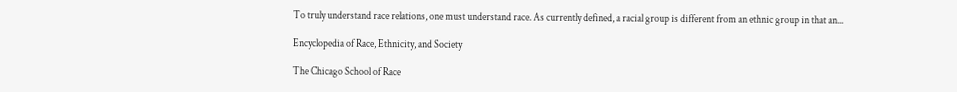To truly understand race relations, one must understand race. As currently defined, a racial group is different from an ethnic group in that an...

Encyclopedia of Race, Ethnicity, and Society

The Chicago School of Race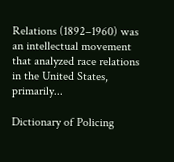Relations (1892–1960) was an intellectual movement that analyzed race relations in the United States, primarily...

Dictionary of Policing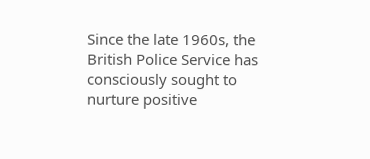Since the late 1960s, the British Police Service has consciously sought to nurture positive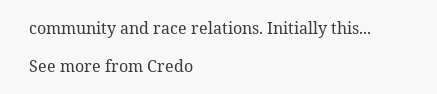community and race relations. Initially this...

See more from Credo